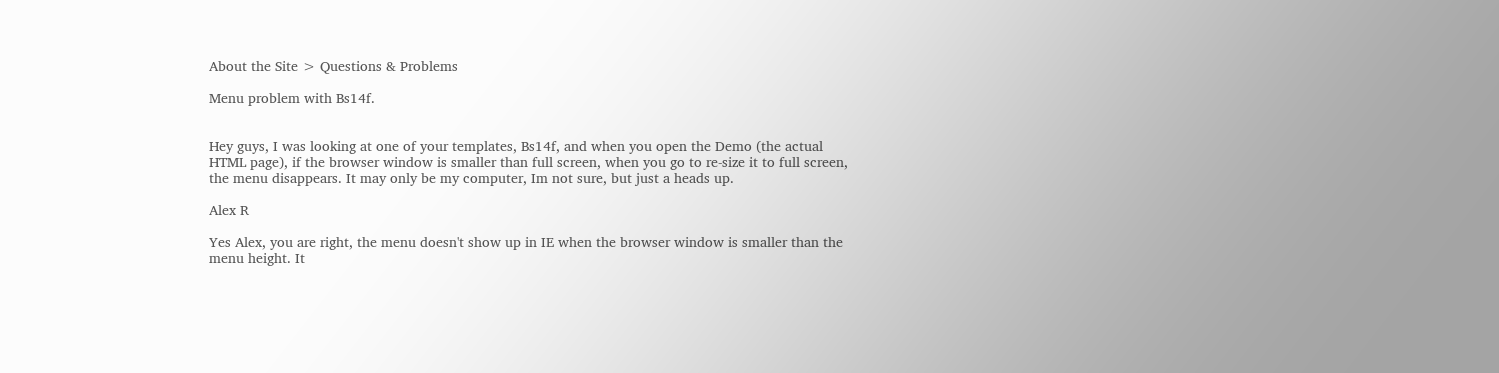About the Site > Questions & Problems

Menu problem with Bs14f.


Hey guys, I was looking at one of your templates, Bs14f, and when you open the Demo (the actual HTML page), if the browser window is smaller than full screen, when you go to re-size it to full screen, the menu disappears. It may only be my computer, Im not sure, but just a heads up.

Alex R

Yes Alex, you are right, the menu doesn't show up in IE when the browser window is smaller than the menu height. It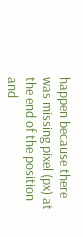happen because there was missing pixel (px) at the end of the position and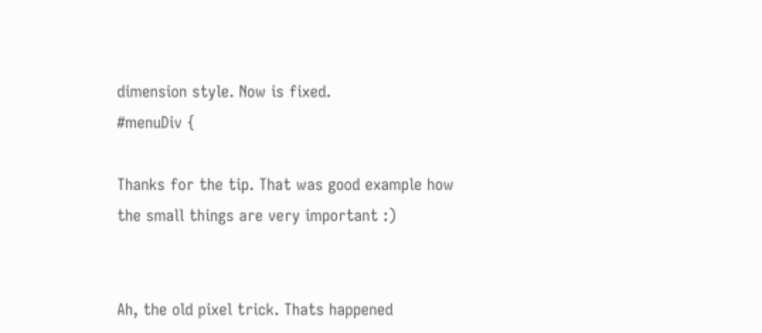dimension style. Now is fixed.
#menuDiv {

Thanks for the tip. That was good example how the small things are very important :)


Ah, the old pixel trick. Thats happened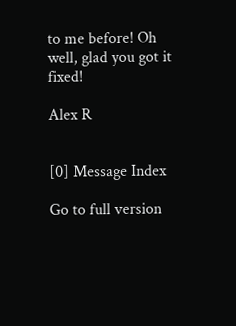to me before! Oh well, glad you got it fixed!

Alex R


[0] Message Index

Go to full version